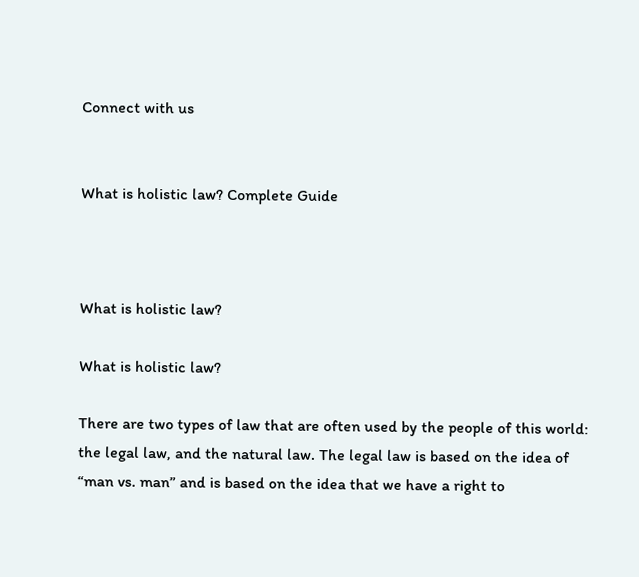Connect with us


What is holistic law? Complete Guide



What is holistic law?

What is holistic law?

There are two types of law that are often used by the people of this world: the legal law, and the natural law. The legal law is based on the idea of “man vs. man” and is based on the idea that we have a right to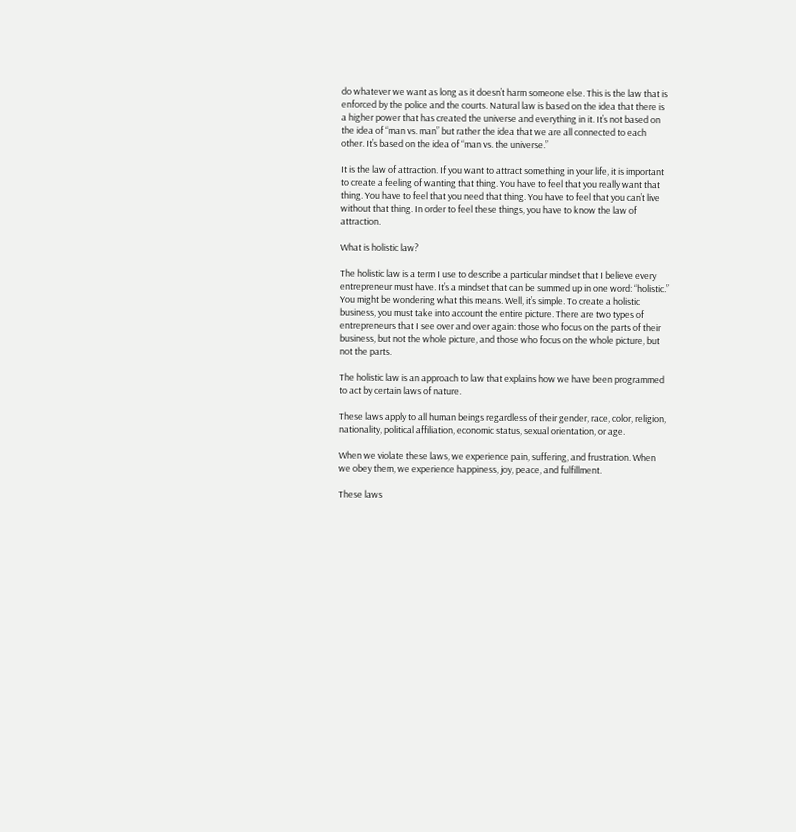do whatever we want as long as it doesn’t harm someone else. This is the law that is enforced by the police and the courts. Natural law is based on the idea that there is a higher power that has created the universe and everything in it. It’s not based on the idea of “man vs. man” but rather the idea that we are all connected to each other. It’s based on the idea of “man vs. the universe.”

It is the law of attraction. If you want to attract something in your life, it is important to create a feeling of wanting that thing. You have to feel that you really want that thing. You have to feel that you need that thing. You have to feel that you can’t live without that thing. In order to feel these things, you have to know the law of attraction.

What is holistic law?

The holistic law is a term I use to describe a particular mindset that I believe every entrepreneur must have. It’s a mindset that can be summed up in one word: “holistic.” You might be wondering what this means. Well, it’s simple. To create a holistic business, you must take into account the entire picture. There are two types of entrepreneurs that I see over and over again: those who focus on the parts of their business, but not the whole picture, and those who focus on the whole picture, but not the parts.

The holistic law is an approach to law that explains how we have been programmed to act by certain laws of nature.

These laws apply to all human beings regardless of their gender, race, color, religion, nationality, political affiliation, economic status, sexual orientation, or age.

When we violate these laws, we experience pain, suffering, and frustration. When we obey them, we experience happiness, joy, peace, and fulfillment.

These laws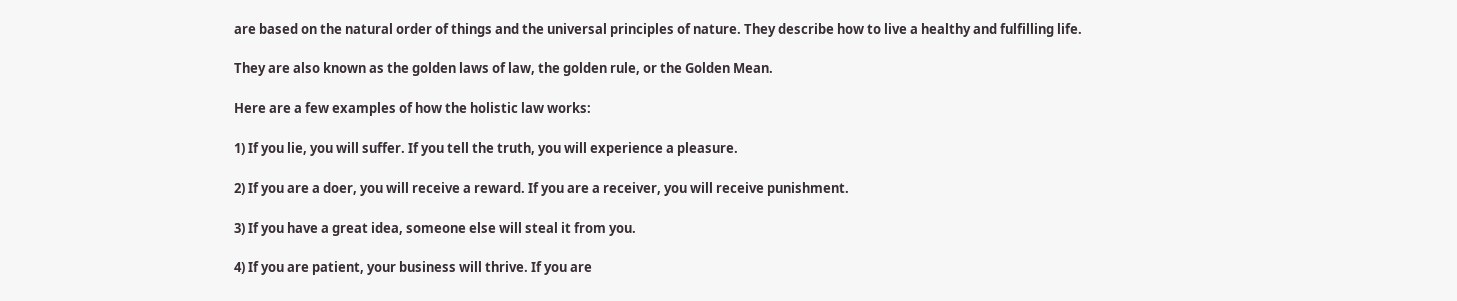are based on the natural order of things and the universal principles of nature. They describe how to live a healthy and fulfilling life.

They are also known as the golden laws of law, the golden rule, or the Golden Mean.

Here are a few examples of how the holistic law works:

1) If you lie, you will suffer. If you tell the truth, you will experience a pleasure.

2) If you are a doer, you will receive a reward. If you are a receiver, you will receive punishment.

3) If you have a great idea, someone else will steal it from you.

4) If you are patient, your business will thrive. If you are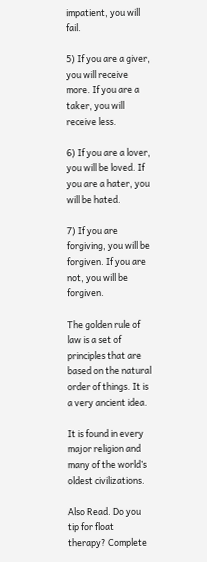impatient, you will fail.

5) If you are a giver, you will receive more. If you are a taker, you will receive less.

6) If you are a lover, you will be loved. If you are a hater, you will be hated.

7) If you are forgiving, you will be forgiven. If you are not, you will be forgiven.

The golden rule of law is a set of principles that are based on the natural order of things. It is a very ancient idea.

It is found in every major religion and many of the world’s oldest civilizations.

Also Read. Do you tip for float therapy? Complete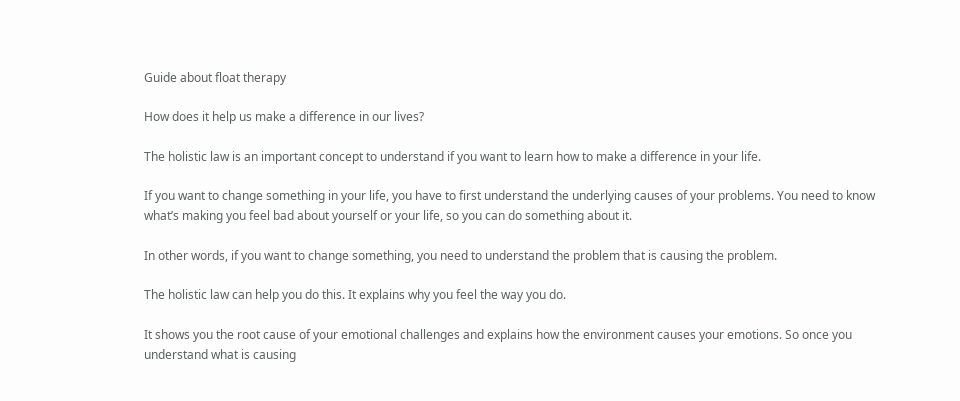Guide about float therapy

How does it help us make a difference in our lives?

The holistic law is an important concept to understand if you want to learn how to make a difference in your life.

If you want to change something in your life, you have to first understand the underlying causes of your problems. You need to know what’s making you feel bad about yourself or your life, so you can do something about it.

In other words, if you want to change something, you need to understand the problem that is causing the problem.

The holistic law can help you do this. It explains why you feel the way you do.

It shows you the root cause of your emotional challenges and explains how the environment causes your emotions. So once you understand what is causing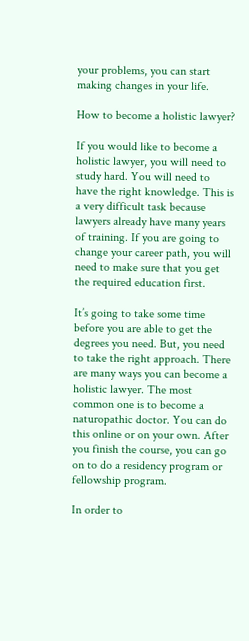your problems, you can start making changes in your life.

How to become a holistic lawyer?

If you would like to become a holistic lawyer, you will need to study hard. You will need to have the right knowledge. This is a very difficult task because lawyers already have many years of training. If you are going to change your career path, you will need to make sure that you get the required education first.

It’s going to take some time before you are able to get the degrees you need. But, you need to take the right approach. There are many ways you can become a holistic lawyer. The most common one is to become a naturopathic doctor. You can do this online or on your own. After you finish the course, you can go on to do a residency program or fellowship program.

In order to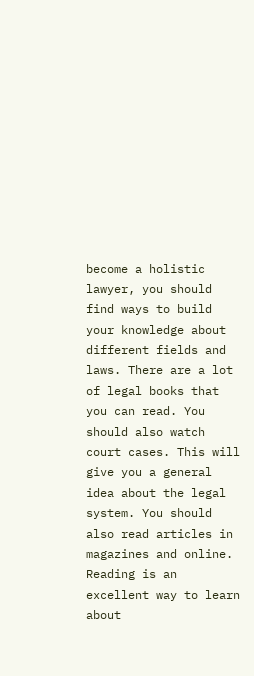become a holistic lawyer, you should find ways to build your knowledge about different fields and laws. There are a lot of legal books that you can read. You should also watch court cases. This will give you a general idea about the legal system. You should also read articles in magazines and online. Reading is an excellent way to learn about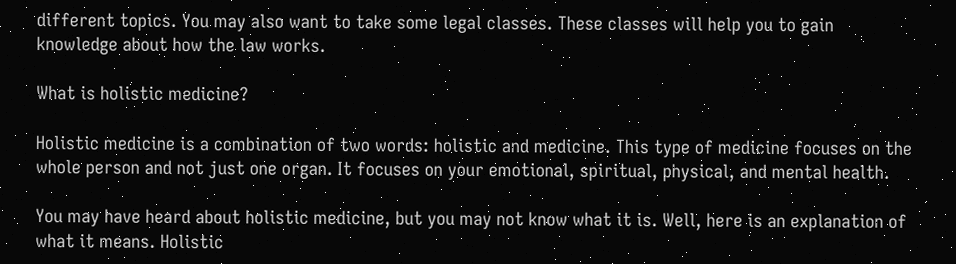different topics. You may also want to take some legal classes. These classes will help you to gain knowledge about how the law works.

What is holistic medicine?

Holistic medicine is a combination of two words: holistic and medicine. This type of medicine focuses on the whole person and not just one organ. It focuses on your emotional, spiritual, physical, and mental health.

You may have heard about holistic medicine, but you may not know what it is. Well, here is an explanation of what it means. Holistic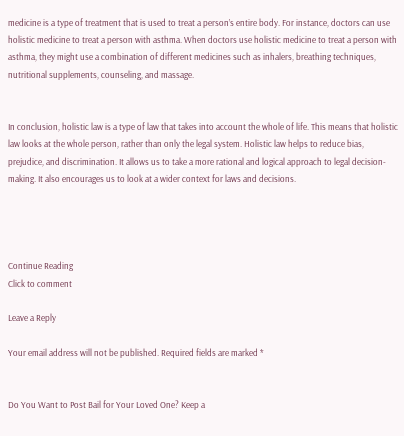medicine is a type of treatment that is used to treat a person’s entire body. For instance, doctors can use holistic medicine to treat a person with asthma. When doctors use holistic medicine to treat a person with asthma, they might use a combination of different medicines such as inhalers, breathing techniques, nutritional supplements, counseling, and massage.


In conclusion, holistic law is a type of law that takes into account the whole of life. This means that holistic law looks at the whole person, rather than only the legal system. Holistic law helps to reduce bias, prejudice, and discrimination. It allows us to take a more rational and logical approach to legal decision-making. It also encourages us to look at a wider context for laws and decisions.




Continue Reading
Click to comment

Leave a Reply

Your email address will not be published. Required fields are marked *


Do You Want to Post Bail for Your Loved One? Keep a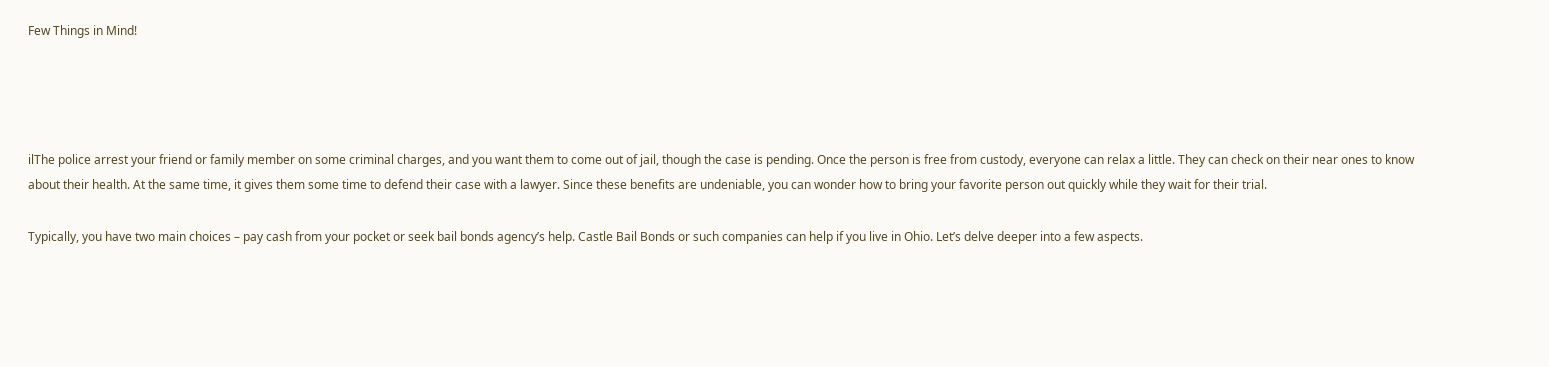Few Things in Mind!




ilThe police arrest your friend or family member on some criminal charges, and you want them to come out of jail, though the case is pending. Once the person is free from custody, everyone can relax a little. They can check on their near ones to know about their health. At the same time, it gives them some time to defend their case with a lawyer. Since these benefits are undeniable, you can wonder how to bring your favorite person out quickly while they wait for their trial.

Typically, you have two main choices – pay cash from your pocket or seek bail bonds agency’s help. Castle Bail Bonds or such companies can help if you live in Ohio. Let’s delve deeper into a few aspects.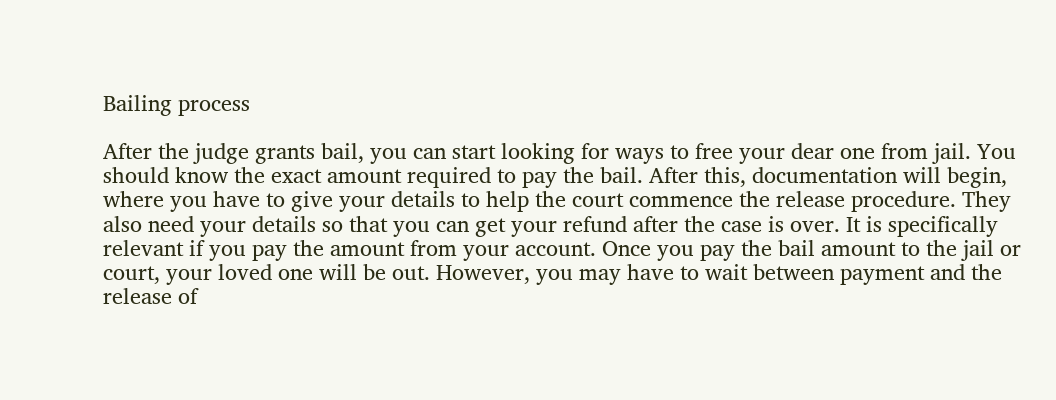Bailing process

After the judge grants bail, you can start looking for ways to free your dear one from jail. You should know the exact amount required to pay the bail. After this, documentation will begin, where you have to give your details to help the court commence the release procedure. They also need your details so that you can get your refund after the case is over. It is specifically relevant if you pay the amount from your account. Once you pay the bail amount to the jail or court, your loved one will be out. However, you may have to wait between payment and the release of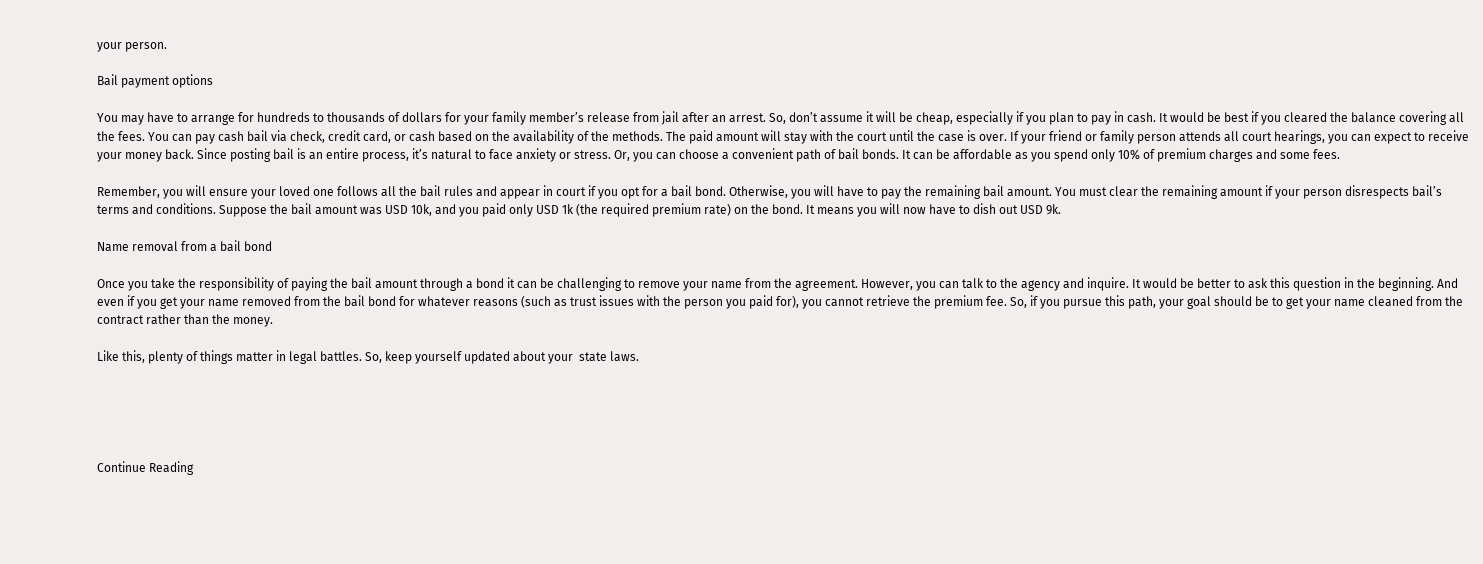your person.

Bail payment options

You may have to arrange for hundreds to thousands of dollars for your family member’s release from jail after an arrest. So, don’t assume it will be cheap, especially if you plan to pay in cash. It would be best if you cleared the balance covering all the fees. You can pay cash bail via check, credit card, or cash based on the availability of the methods. The paid amount will stay with the court until the case is over. If your friend or family person attends all court hearings, you can expect to receive your money back. Since posting bail is an entire process, it’s natural to face anxiety or stress. Or, you can choose a convenient path of bail bonds. It can be affordable as you spend only 10% of premium charges and some fees.

Remember, you will ensure your loved one follows all the bail rules and appear in court if you opt for a bail bond. Otherwise, you will have to pay the remaining bail amount. You must clear the remaining amount if your person disrespects bail’s terms and conditions. Suppose the bail amount was USD 10k, and you paid only USD 1k (the required premium rate) on the bond. It means you will now have to dish out USD 9k.

Name removal from a bail bond

Once you take the responsibility of paying the bail amount through a bond it can be challenging to remove your name from the agreement. However, you can talk to the agency and inquire. It would be better to ask this question in the beginning. And even if you get your name removed from the bail bond for whatever reasons (such as trust issues with the person you paid for), you cannot retrieve the premium fee. So, if you pursue this path, your goal should be to get your name cleaned from the contract rather than the money.

Like this, plenty of things matter in legal battles. So, keep yourself updated about your  state laws.





Continue Reading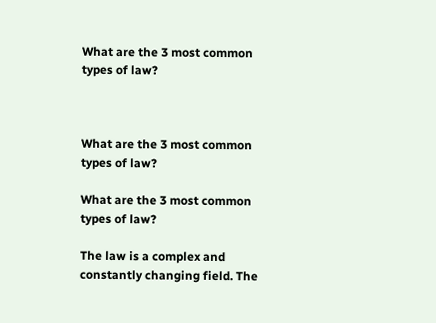What are the 3 most common types of law?



What are the 3 most common types of law?

What are the 3 most common types of law?

The law is a complex and constantly changing field. The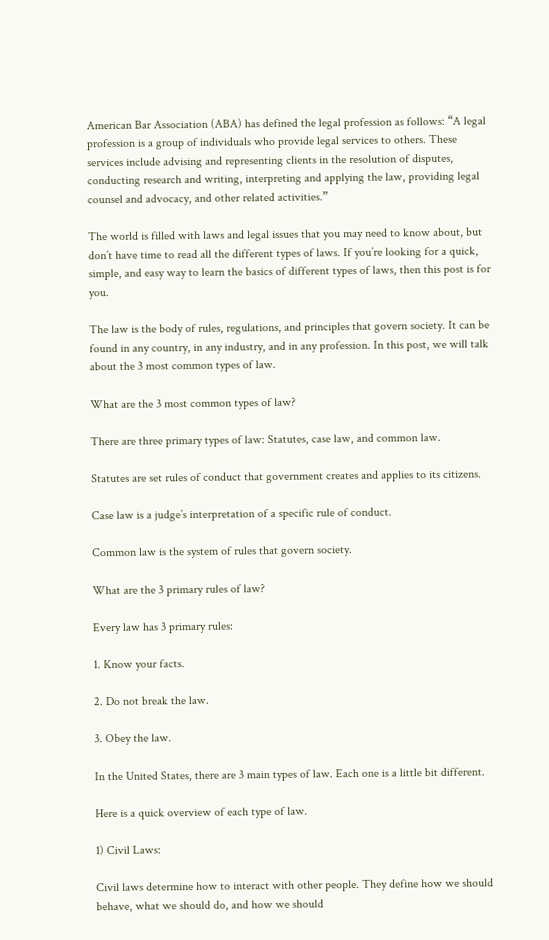American Bar Association (ABA) has defined the legal profession as follows: “A legal profession is a group of individuals who provide legal services to others. These services include advising and representing clients in the resolution of disputes, conducting research and writing, interpreting and applying the law, providing legal counsel and advocacy, and other related activities.”

The world is filled with laws and legal issues that you may need to know about, but don’t have time to read all the different types of laws. If you’re looking for a quick, simple, and easy way to learn the basics of different types of laws, then this post is for you.

The law is the body of rules, regulations, and principles that govern society. It can be found in any country, in any industry, and in any profession. In this post, we will talk about the 3 most common types of law.

What are the 3 most common types of law?

There are three primary types of law: Statutes, case law, and common law.

Statutes are set rules of conduct that government creates and applies to its citizens.

Case law is a judge’s interpretation of a specific rule of conduct.

Common law is the system of rules that govern society.

What are the 3 primary rules of law?

Every law has 3 primary rules:

1. Know your facts.

2. Do not break the law.

3. Obey the law.

In the United States, there are 3 main types of law. Each one is a little bit different.

Here is a quick overview of each type of law.

1) Civil Laws:

Civil laws determine how to interact with other people. They define how we should behave, what we should do, and how we should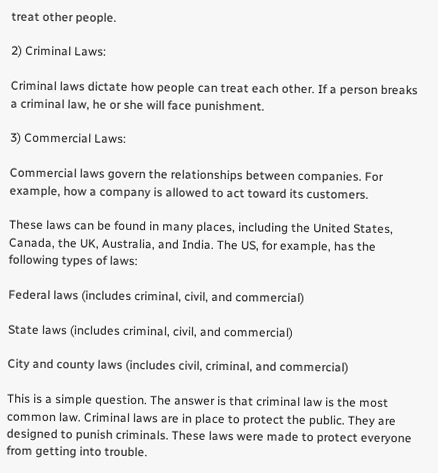treat other people.

2) Criminal Laws:

Criminal laws dictate how people can treat each other. If a person breaks a criminal law, he or she will face punishment.

3) Commercial Laws:

Commercial laws govern the relationships between companies. For example, how a company is allowed to act toward its customers.

These laws can be found in many places, including the United States, Canada, the UK, Australia, and India. The US, for example, has the following types of laws:

Federal laws (includes criminal, civil, and commercial)

State laws (includes criminal, civil, and commercial)

City and county laws (includes civil, criminal, and commercial)

This is a simple question. The answer is that criminal law is the most common law. Criminal laws are in place to protect the public. They are designed to punish criminals. These laws were made to protect everyone from getting into trouble.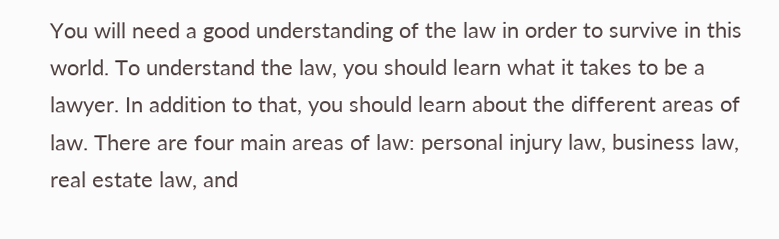You will need a good understanding of the law in order to survive in this world. To understand the law, you should learn what it takes to be a lawyer. In addition to that, you should learn about the different areas of law. There are four main areas of law: personal injury law, business law, real estate law, and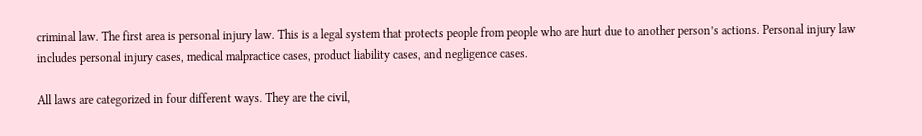criminal law. The first area is personal injury law. This is a legal system that protects people from people who are hurt due to another person’s actions. Personal injury law includes personal injury cases, medical malpractice cases, product liability cases, and negligence cases.

All laws are categorized in four different ways. They are the civil,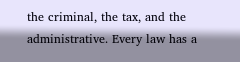the criminal, the tax, and the administrative. Every law has a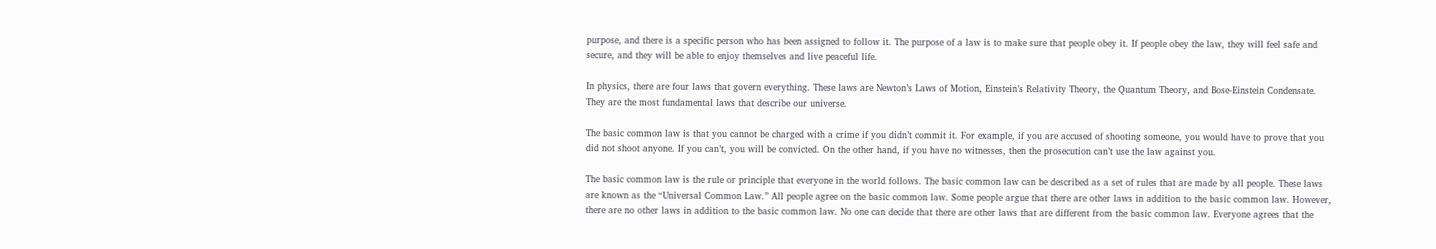purpose, and there is a specific person who has been assigned to follow it. The purpose of a law is to make sure that people obey it. If people obey the law, they will feel safe and secure, and they will be able to enjoy themselves and live peaceful life.

In physics, there are four laws that govern everything. These laws are Newton’s Laws of Motion, Einstein’s Relativity Theory, the Quantum Theory, and Bose-Einstein Condensate. They are the most fundamental laws that describe our universe.

The basic common law is that you cannot be charged with a crime if you didn’t commit it. For example, if you are accused of shooting someone, you would have to prove that you did not shoot anyone. If you can’t, you will be convicted. On the other hand, if you have no witnesses, then the prosecution can’t use the law against you.

The basic common law is the rule or principle that everyone in the world follows. The basic common law can be described as a set of rules that are made by all people. These laws are known as the “Universal Common Law.” All people agree on the basic common law. Some people argue that there are other laws in addition to the basic common law. However, there are no other laws in addition to the basic common law. No one can decide that there are other laws that are different from the basic common law. Everyone agrees that the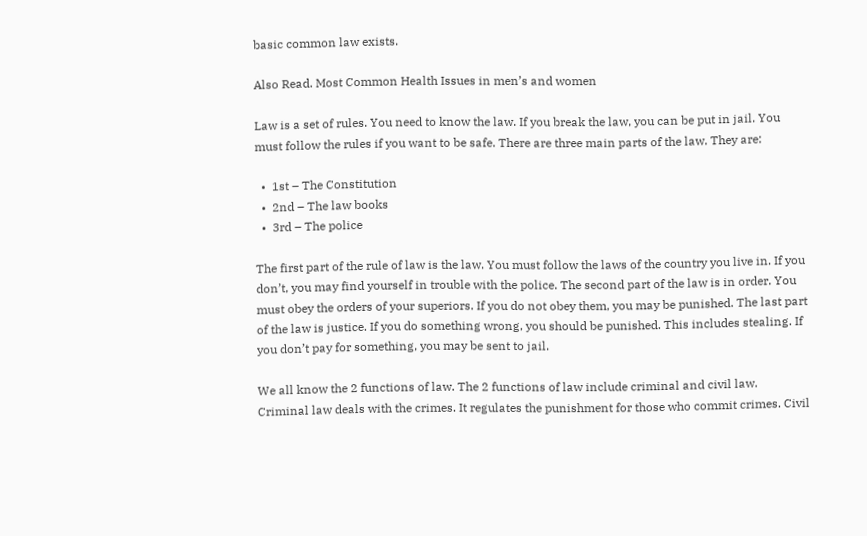basic common law exists.

Also Read. Most Common Health Issues in men’s and women

Law is a set of rules. You need to know the law. If you break the law, you can be put in jail. You must follow the rules if you want to be safe. There are three main parts of the law. They are:

  •  1st – The Constitution
  •  2nd – The law books
  •  3rd – The police

The first part of the rule of law is the law. You must follow the laws of the country you live in. If you don’t, you may find yourself in trouble with the police. The second part of the law is in order. You must obey the orders of your superiors. If you do not obey them, you may be punished. The last part of the law is justice. If you do something wrong, you should be punished. This includes stealing. If you don’t pay for something, you may be sent to jail.

We all know the 2 functions of law. The 2 functions of law include criminal and civil law. Criminal law deals with the crimes. It regulates the punishment for those who commit crimes. Civil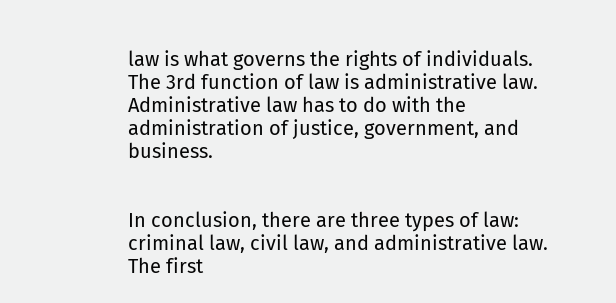law is what governs the rights of individuals. The 3rd function of law is administrative law. Administrative law has to do with the administration of justice, government, and business.


In conclusion, there are three types of law: criminal law, civil law, and administrative law. The first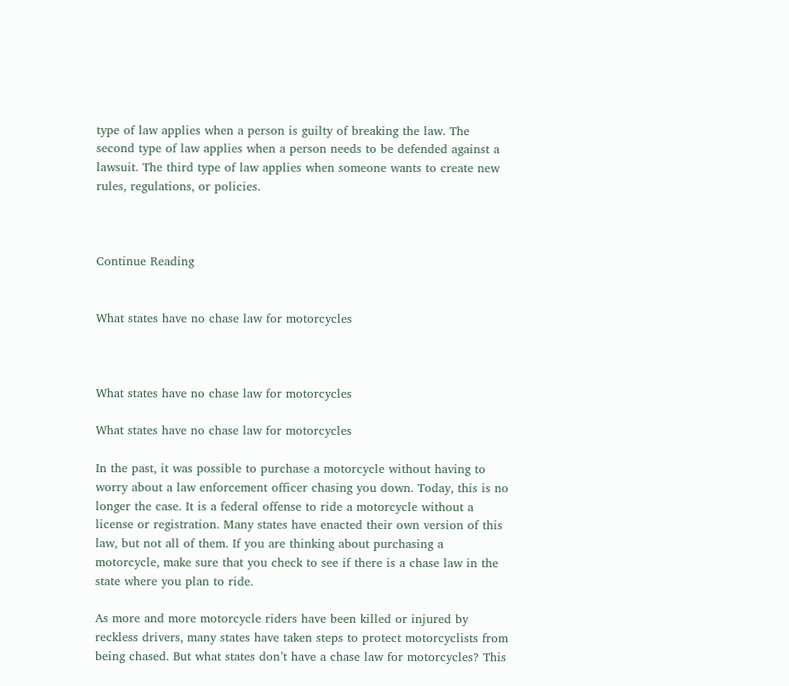type of law applies when a person is guilty of breaking the law. The second type of law applies when a person needs to be defended against a lawsuit. The third type of law applies when someone wants to create new rules, regulations, or policies.



Continue Reading


What states have no chase law for motorcycles



What states have no chase law for motorcycles

What states have no chase law for motorcycles

In the past, it was possible to purchase a motorcycle without having to worry about a law enforcement officer chasing you down. Today, this is no longer the case. It is a federal offense to ride a motorcycle without a license or registration. Many states have enacted their own version of this law, but not all of them. If you are thinking about purchasing a motorcycle, make sure that you check to see if there is a chase law in the state where you plan to ride.

As more and more motorcycle riders have been killed or injured by reckless drivers, many states have taken steps to protect motorcyclists from being chased. But what states don’t have a chase law for motorcycles? This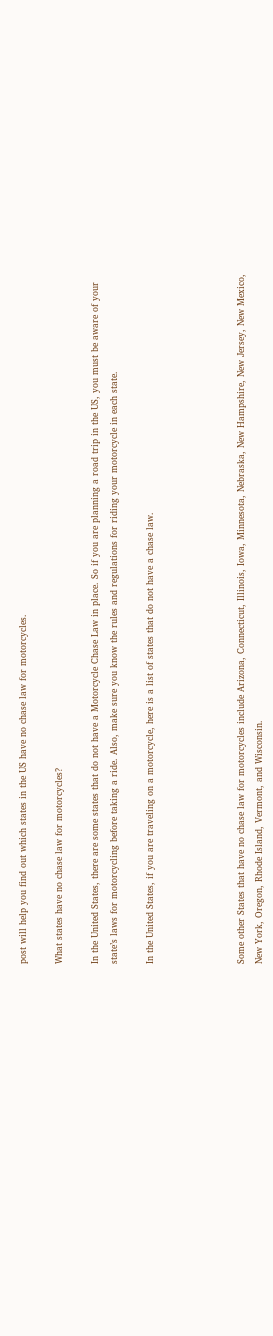post will help you find out which states in the US have no chase law for motorcycles.

What states have no chase law for motorcycles?

In the United States, there are some states that do not have a Motorcycle Chase Law in place. So if you are planning a road trip in the US, you must be aware of your state’s laws for motorcycling before taking a ride. Also, make sure you know the rules and regulations for riding your motorcycle in each state.

In the United States, if you are traveling on a motorcycle, here is a list of states that do not have a chase law.




Some other States that have no chase law for motorcycles include Arizona, Connecticut, Illinois, Iowa, Minnesota, Nebraska, New Hampshire, New Jersey, New Mexico, New York, Oregon, Rhode Island, Vermont, and Wisconsin.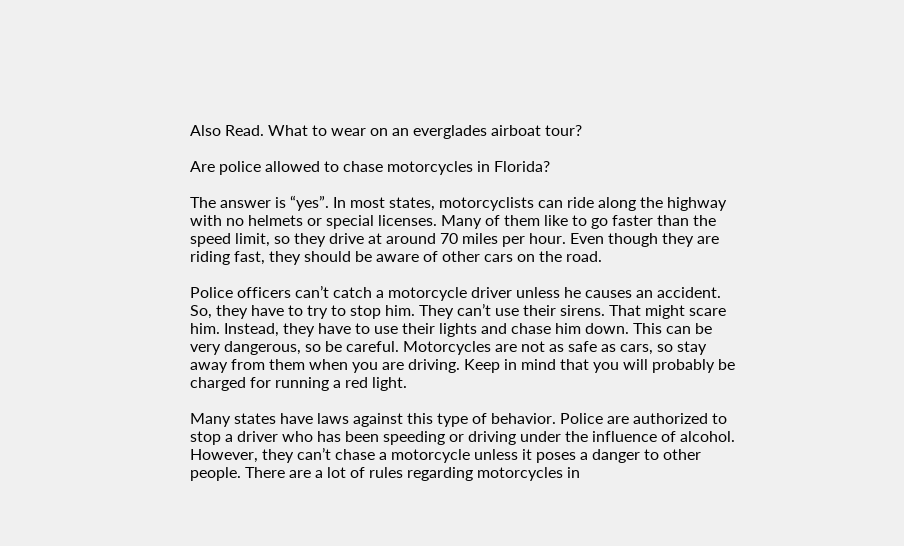Also Read. What to wear on an everglades airboat tour?

Are police allowed to chase motorcycles in Florida?

The answer is “yes”. In most states, motorcyclists can ride along the highway with no helmets or special licenses. Many of them like to go faster than the speed limit, so they drive at around 70 miles per hour. Even though they are riding fast, they should be aware of other cars on the road.

Police officers can’t catch a motorcycle driver unless he causes an accident. So, they have to try to stop him. They can’t use their sirens. That might scare him. Instead, they have to use their lights and chase him down. This can be very dangerous, so be careful. Motorcycles are not as safe as cars, so stay away from them when you are driving. Keep in mind that you will probably be charged for running a red light.

Many states have laws against this type of behavior. Police are authorized to stop a driver who has been speeding or driving under the influence of alcohol. However, they can’t chase a motorcycle unless it poses a danger to other people. There are a lot of rules regarding motorcycles in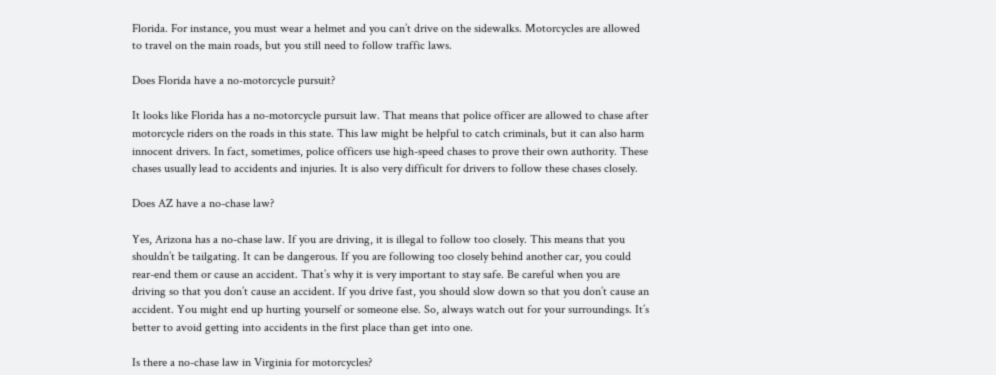Florida. For instance, you must wear a helmet and you can’t drive on the sidewalks. Motorcycles are allowed to travel on the main roads, but you still need to follow traffic laws.

Does Florida have a no-motorcycle pursuit?

It looks like Florida has a no-motorcycle pursuit law. That means that police officer are allowed to chase after motorcycle riders on the roads in this state. This law might be helpful to catch criminals, but it can also harm innocent drivers. In fact, sometimes, police officers use high-speed chases to prove their own authority. These chases usually lead to accidents and injuries. It is also very difficult for drivers to follow these chases closely.

Does AZ have a no-chase law?

Yes, Arizona has a no-chase law. If you are driving, it is illegal to follow too closely. This means that you shouldn’t be tailgating. It can be dangerous. If you are following too closely behind another car, you could rear-end them or cause an accident. That’s why it is very important to stay safe. Be careful when you are driving so that you don’t cause an accident. If you drive fast, you should slow down so that you don’t cause an accident. You might end up hurting yourself or someone else. So, always watch out for your surroundings. It’s better to avoid getting into accidents in the first place than get into one.

Is there a no-chase law in Virginia for motorcycles?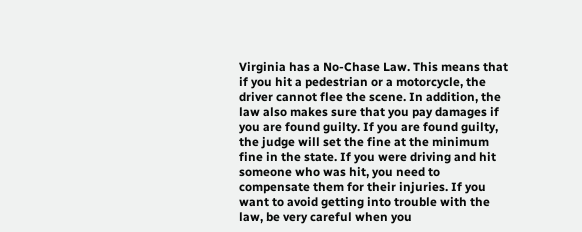Virginia has a No-Chase Law. This means that if you hit a pedestrian or a motorcycle, the driver cannot flee the scene. In addition, the law also makes sure that you pay damages if you are found guilty. If you are found guilty, the judge will set the fine at the minimum fine in the state. If you were driving and hit someone who was hit, you need to compensate them for their injuries. If you want to avoid getting into trouble with the law, be very careful when you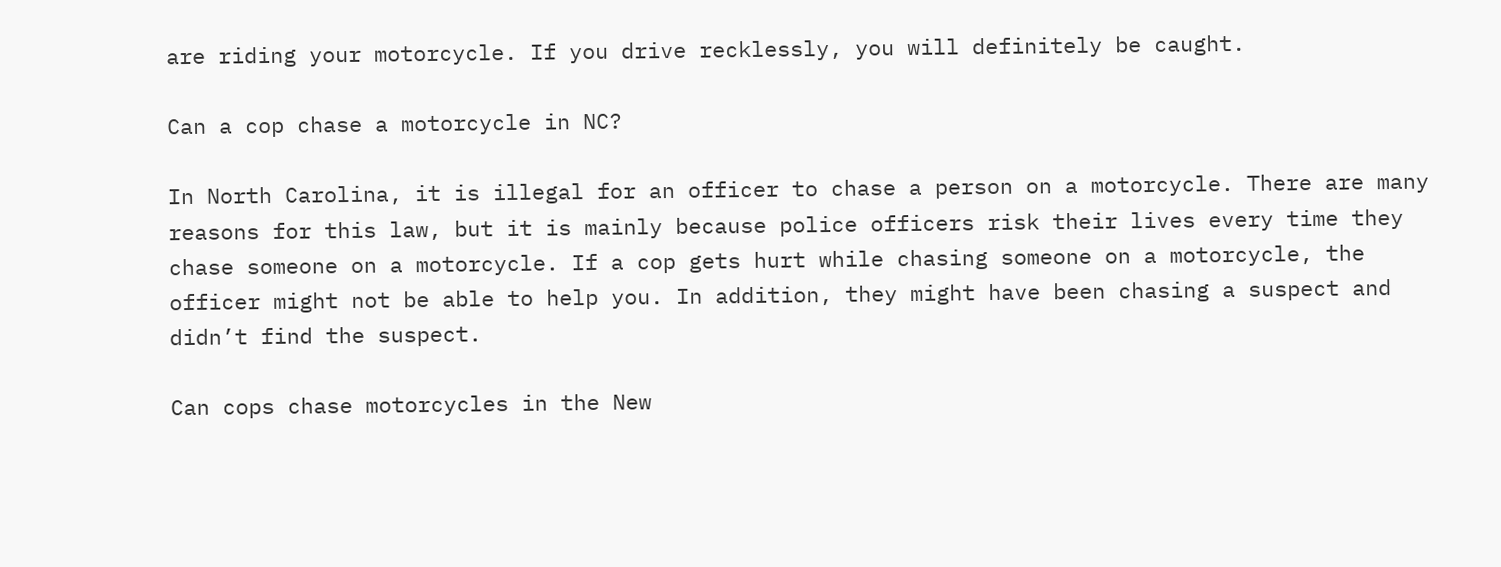are riding your motorcycle. If you drive recklessly, you will definitely be caught.

Can a cop chase a motorcycle in NC?

In North Carolina, it is illegal for an officer to chase a person on a motorcycle. There are many reasons for this law, but it is mainly because police officers risk their lives every time they chase someone on a motorcycle. If a cop gets hurt while chasing someone on a motorcycle, the officer might not be able to help you. In addition, they might have been chasing a suspect and didn’t find the suspect.

Can cops chase motorcycles in the New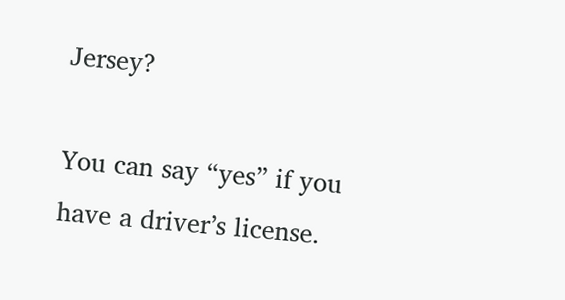Jersey?

You can say “yes” if you have a driver’s license.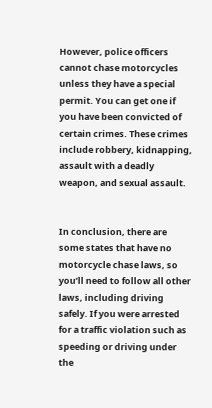However, police officers cannot chase motorcycles unless they have a special permit. You can get one if you have been convicted of certain crimes. These crimes include robbery, kidnapping, assault with a deadly weapon, and sexual assault.


In conclusion, there are some states that have no motorcycle chase laws, so you’ll need to follow all other laws, including driving safely. If you were arrested for a traffic violation such as speeding or driving under the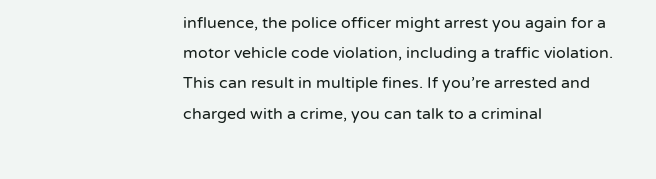influence, the police officer might arrest you again for a motor vehicle code violation, including a traffic violation. This can result in multiple fines. If you’re arrested and charged with a crime, you can talk to a criminal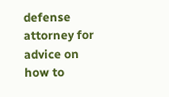defense attorney for advice on how to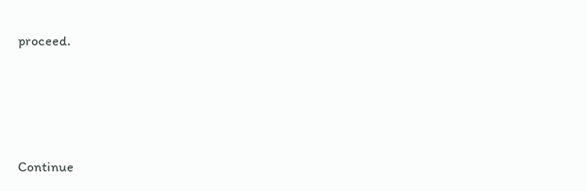proceed.





Continue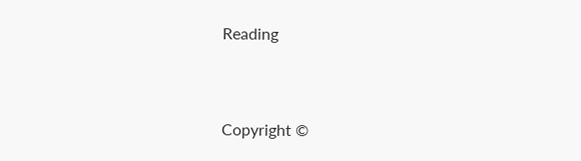Reading


Copyright ©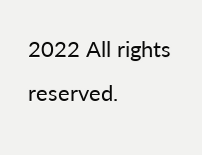2022 All rights reserved.